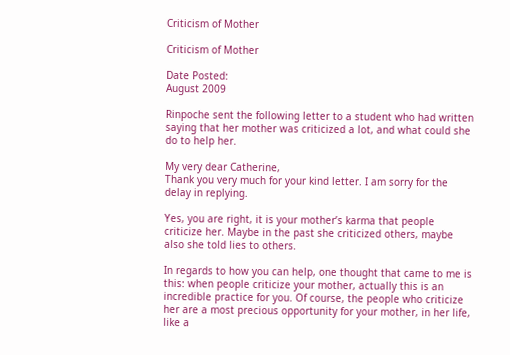Criticism of Mother

Criticism of Mother

Date Posted:
August 2009

Rinpoche sent the following letter to a student who had written saying that her mother was criticized a lot, and what could she do to help her.

My very dear Catherine,
Thank you very much for your kind letter. I am sorry for the delay in replying.

Yes, you are right, it is your mother’s karma that people criticize her. Maybe in the past she criticized others, maybe also she told lies to others.

In regards to how you can help, one thought that came to me is this: when people criticize your mother, actually this is an incredible practice for you. Of course, the people who criticize her are a most precious opportunity for your mother, in her life, like a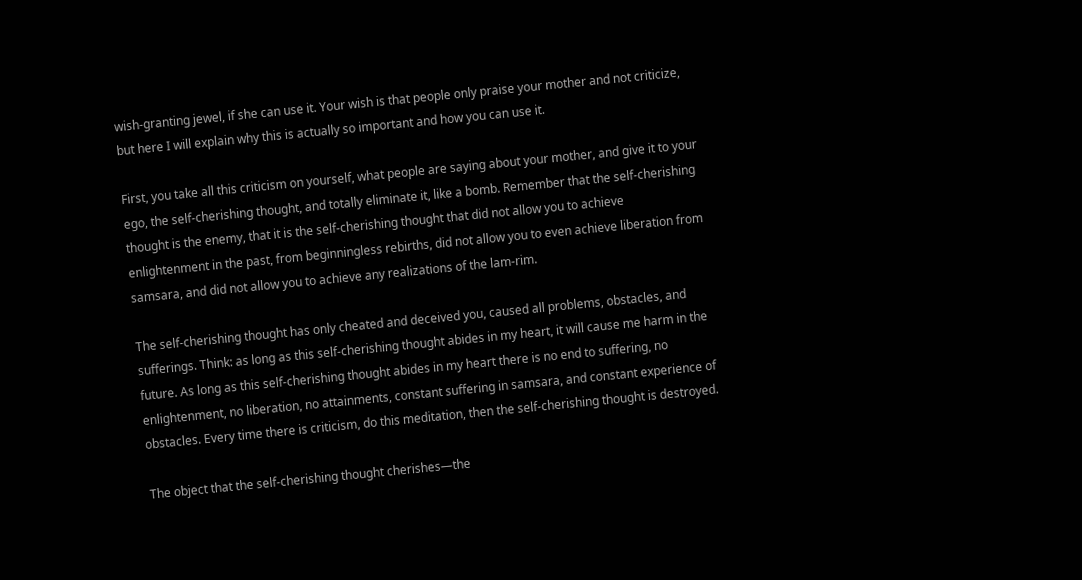wish-granting jewel, if she can use it. Your wish is that people only praise your mother and not criticize, but here I will explain why this is actually so important and how you can use it.

First, you take all this criticism on yourself, what people are saying about your mother, and give it to your ego, the self-cherishing thought, and totally eliminate it, like a bomb. Remember that the self-cherishing thought is the enemy, that it is the self-cherishing thought that did not allow you to achieve enlightenment in the past, from beginningless rebirths, did not allow you to even achieve liberation from samsara, and did not allow you to achieve any realizations of the lam-rim.

The self-cherishing thought has only cheated and deceived you, caused all problems, obstacles, and sufferings. Think: as long as this self-cherishing thought abides in my heart, it will cause me harm in the future. As long as this self-cherishing thought abides in my heart there is no end to suffering, no enlightenment, no liberation, no attainments, constant suffering in samsara, and constant experience of obstacles. Every time there is criticism, do this meditation, then the self-cherishing thought is destroyed.

The object that the self-cherishing thought cherishes—the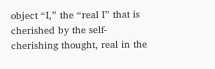object “I,” the “real I” that is cherished by the self-cherishing thought, real in the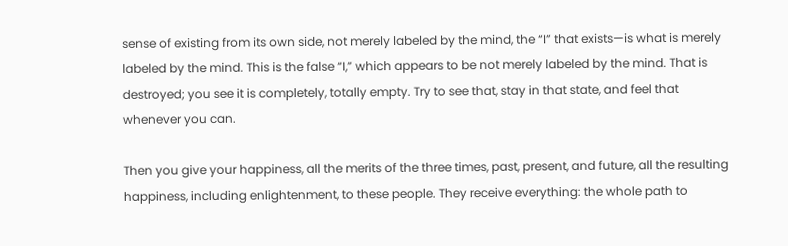sense of existing from its own side, not merely labeled by the mind, the “I” that exists—is what is merely labeled by the mind. This is the false “I,” which appears to be not merely labeled by the mind. That is destroyed; you see it is completely, totally empty. Try to see that, stay in that state, and feel that whenever you can.

Then you give your happiness, all the merits of the three times, past, present, and future, all the resulting happiness, including enlightenment, to these people. They receive everything: the whole path to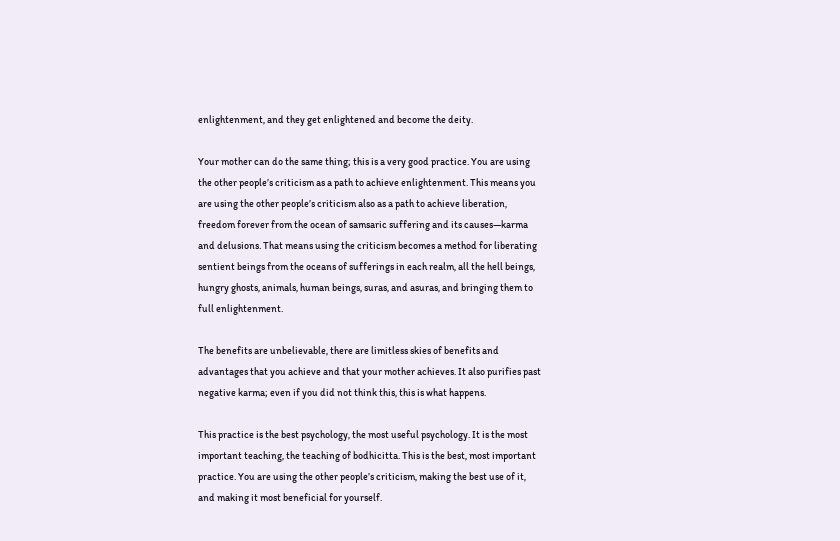enlightenment, and they get enlightened and become the deity.

Your mother can do the same thing; this is a very good practice. You are using the other people’s criticism as a path to achieve enlightenment. This means you are using the other people’s criticism also as a path to achieve liberation, freedom forever from the ocean of samsaric suffering and its causes—karma and delusions. That means using the criticism becomes a method for liberating sentient beings from the oceans of sufferings in each realm, all the hell beings, hungry ghosts, animals, human beings, suras, and asuras, and bringing them to full enlightenment.

The benefits are unbelievable, there are limitless skies of benefits and advantages that you achieve and that your mother achieves. It also purifies past negative karma; even if you did not think this, this is what happens.

This practice is the best psychology, the most useful psychology. It is the most important teaching, the teaching of bodhicitta. This is the best, most important practice. You are using the other people’s criticism, making the best use of it, and making it most beneficial for yourself.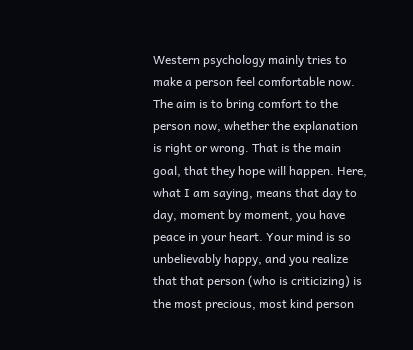Western psychology mainly tries to make a person feel comfortable now. The aim is to bring comfort to the person now, whether the explanation is right or wrong. That is the main goal, that they hope will happen. Here, what I am saying, means that day to day, moment by moment, you have peace in your heart. Your mind is so unbelievably happy, and you realize that that person (who is criticizing) is the most precious, most kind person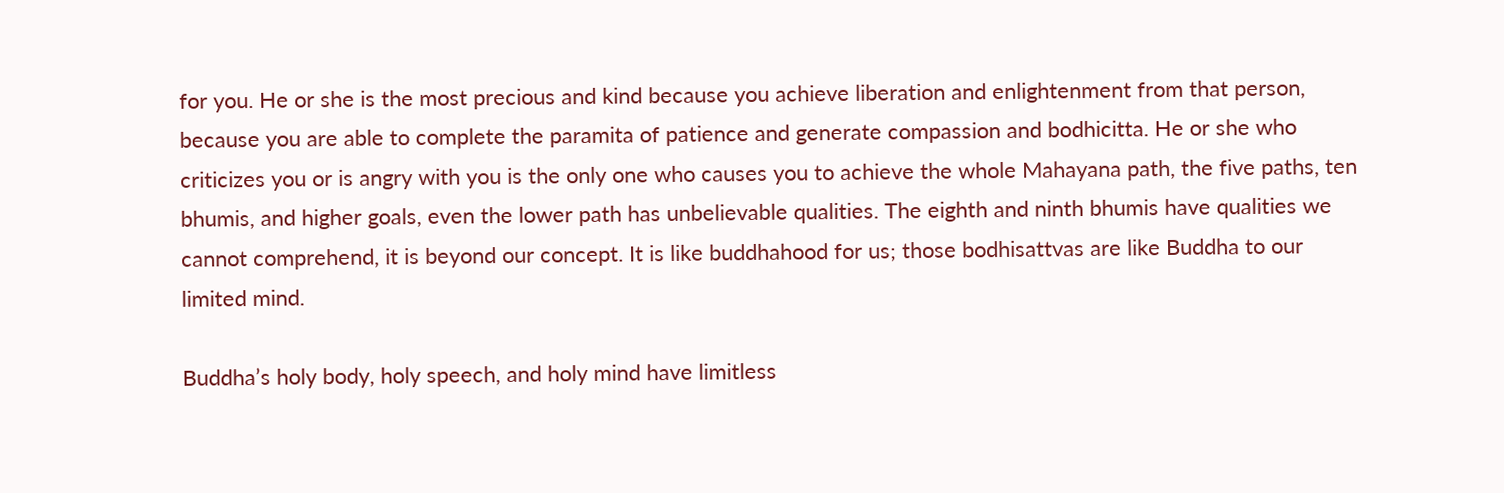for you. He or she is the most precious and kind because you achieve liberation and enlightenment from that person, because you are able to complete the paramita of patience and generate compassion and bodhicitta. He or she who criticizes you or is angry with you is the only one who causes you to achieve the whole Mahayana path, the five paths, ten bhumis, and higher goals, even the lower path has unbelievable qualities. The eighth and ninth bhumis have qualities we cannot comprehend, it is beyond our concept. It is like buddhahood for us; those bodhisattvas are like Buddha to our limited mind.

Buddha’s holy body, holy speech, and holy mind have limitless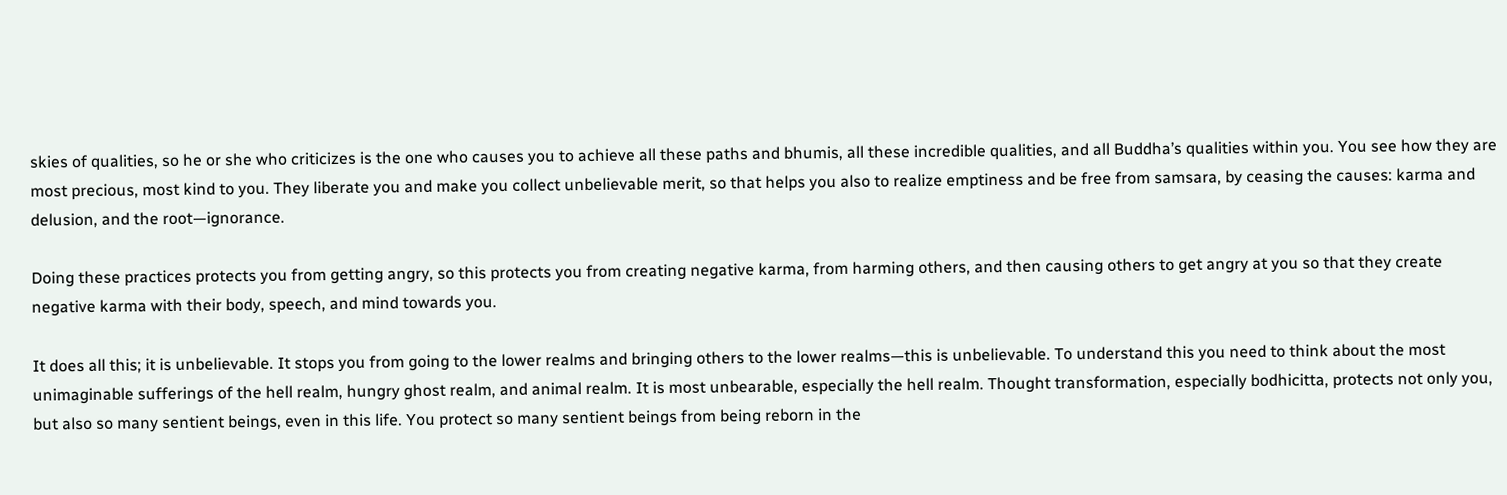skies of qualities, so he or she who criticizes is the one who causes you to achieve all these paths and bhumis, all these incredible qualities, and all Buddha’s qualities within you. You see how they are most precious, most kind to you. They liberate you and make you collect unbelievable merit, so that helps you also to realize emptiness and be free from samsara, by ceasing the causes: karma and delusion, and the root—ignorance.

Doing these practices protects you from getting angry, so this protects you from creating negative karma, from harming others, and then causing others to get angry at you so that they create negative karma with their body, speech, and mind towards you.

It does all this; it is unbelievable. It stops you from going to the lower realms and bringing others to the lower realms—this is unbelievable. To understand this you need to think about the most unimaginable sufferings of the hell realm, hungry ghost realm, and animal realm. It is most unbearable, especially the hell realm. Thought transformation, especially bodhicitta, protects not only you, but also so many sentient beings, even in this life. You protect so many sentient beings from being reborn in the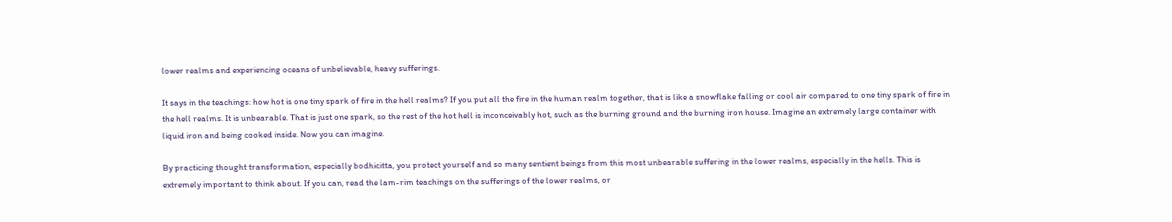lower realms and experiencing oceans of unbelievable, heavy sufferings.

It says in the teachings: how hot is one tiny spark of fire in the hell realms? If you put all the fire in the human realm together, that is like a snowflake falling or cool air compared to one tiny spark of fire in the hell realms. It is unbearable. That is just one spark, so the rest of the hot hell is inconceivably hot, such as the burning ground and the burning iron house. Imagine an extremely large container with liquid iron and being cooked inside. Now you can imagine.

By practicing thought transformation, especially bodhicitta, you protect yourself and so many sentient beings from this most unbearable suffering in the lower realms, especially in the hells. This is extremely important to think about. If you can, read the lam-rim teachings on the sufferings of the lower realms, or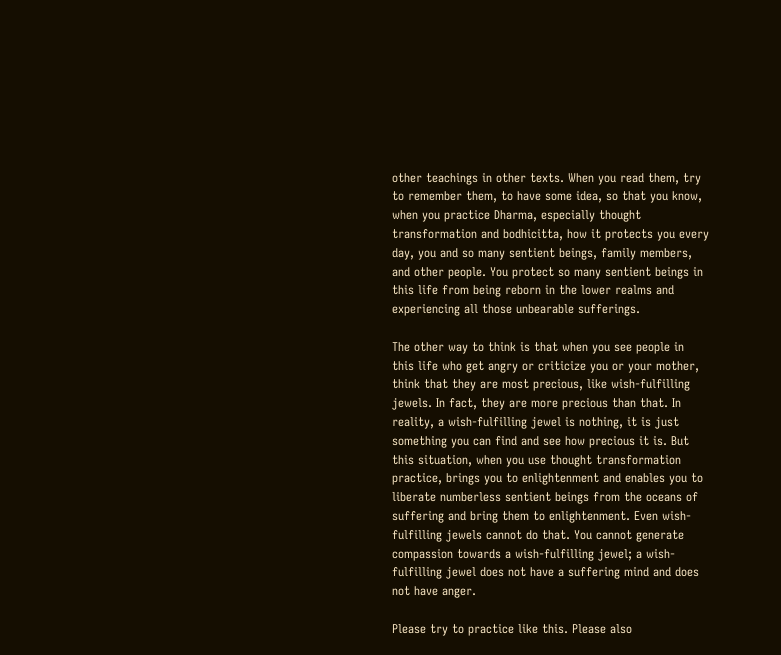other teachings in other texts. When you read them, try to remember them, to have some idea, so that you know, when you practice Dharma, especially thought transformation and bodhicitta, how it protects you every day, you and so many sentient beings, family members, and other people. You protect so many sentient beings in this life from being reborn in the lower realms and experiencing all those unbearable sufferings.

The other way to think is that when you see people in this life who get angry or criticize you or your mother, think that they are most precious, like wish-fulfilling jewels. In fact, they are more precious than that. In reality, a wish-fulfilling jewel is nothing, it is just something you can find and see how precious it is. But this situation, when you use thought transformation practice, brings you to enlightenment and enables you to liberate numberless sentient beings from the oceans of suffering and bring them to enlightenment. Even wish-fulfilling jewels cannot do that. You cannot generate compassion towards a wish-fulfilling jewel; a wish-fulfilling jewel does not have a suffering mind and does not have anger.

Please try to practice like this. Please also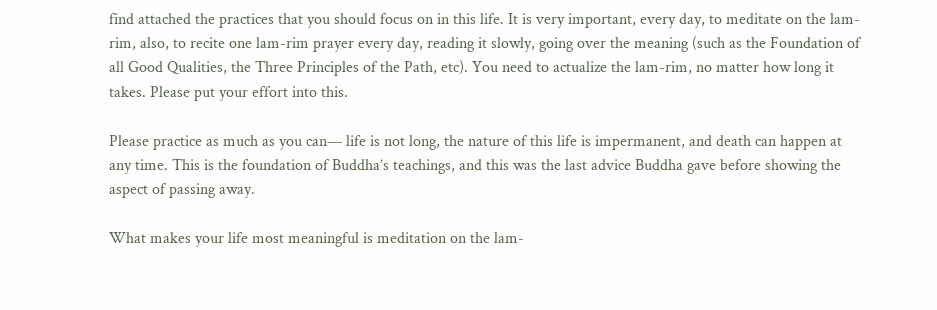find attached the practices that you should focus on in this life. It is very important, every day, to meditate on the lam-rim, also, to recite one lam-rim prayer every day, reading it slowly, going over the meaning (such as the Foundation of all Good Qualities, the Three Principles of the Path, etc). You need to actualize the lam-rim, no matter how long it takes. Please put your effort into this.

Please practice as much as you can— life is not long, the nature of this life is impermanent, and death can happen at any time. This is the foundation of Buddha’s teachings, and this was the last advice Buddha gave before showing the aspect of passing away.

What makes your life most meaningful is meditation on the lam-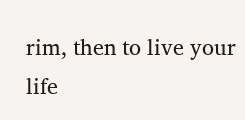rim, then to live your life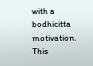with a bodhicitta motivation. This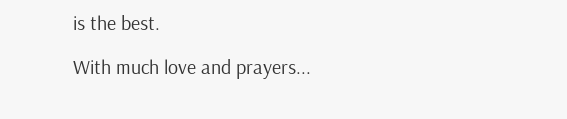is the best.

With much love and prayers...